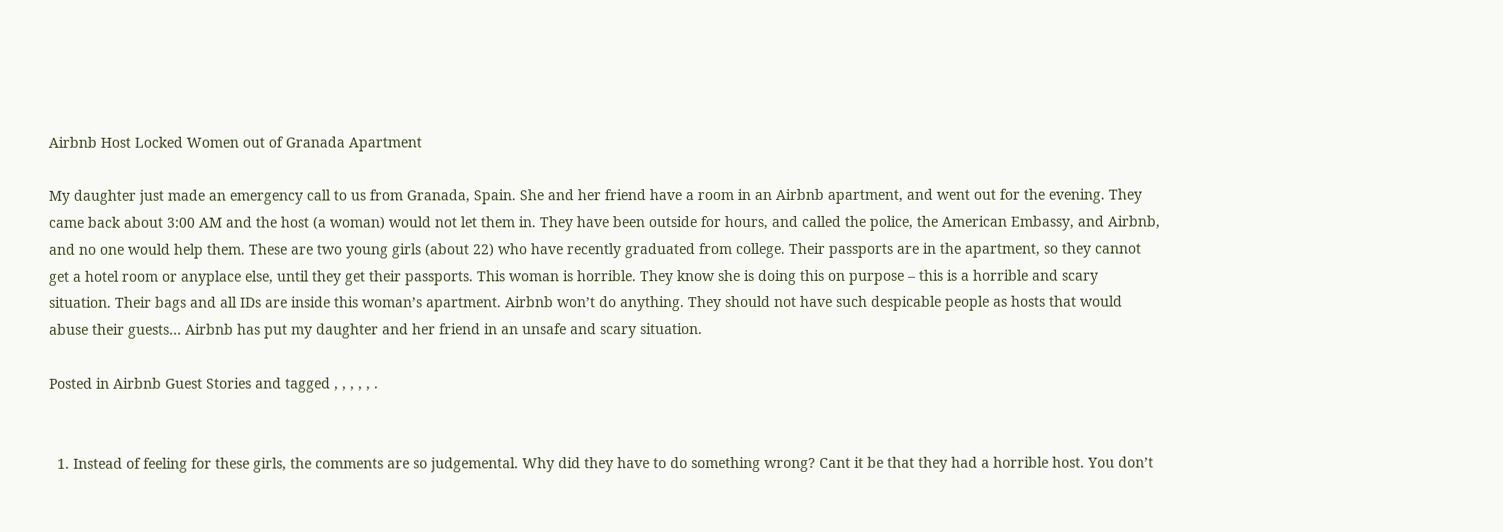Airbnb Host Locked Women out of Granada Apartment

My daughter just made an emergency call to us from Granada, Spain. She and her friend have a room in an Airbnb apartment, and went out for the evening. They came back about 3:00 AM and the host (a woman) would not let them in. They have been outside for hours, and called the police, the American Embassy, and Airbnb, and no one would help them. These are two young girls (about 22) who have recently graduated from college. Their passports are in the apartment, so they cannot get a hotel room or anyplace else, until they get their passports. This woman is horrible. They know she is doing this on purpose – this is a horrible and scary situation. Their bags and all IDs are inside this woman’s apartment. Airbnb won’t do anything. They should not have such despicable people as hosts that would abuse their guests… Airbnb has put my daughter and her friend in an unsafe and scary situation.

Posted in Airbnb Guest Stories and tagged , , , , , .


  1. Instead of feeling for these girls, the comments are so judgemental. Why did they have to do something wrong? Cant it be that they had a horrible host. You don’t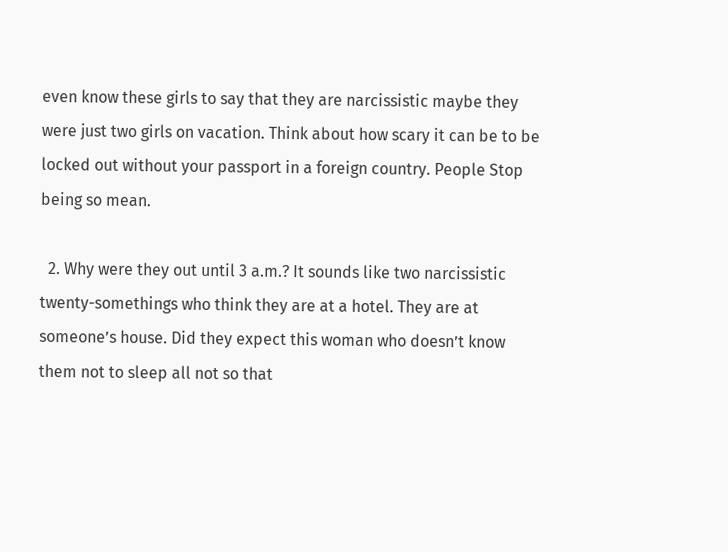even know these girls to say that they are narcissistic maybe they were just two girls on vacation. Think about how scary it can be to be locked out without your passport in a foreign country. People Stop being so mean.

  2. Why were they out until 3 a.m.? It sounds like two narcissistic twenty-somethings who think they are at a hotel. They are at someone’s house. Did they expect this woman who doesn’t know them not to sleep all not so that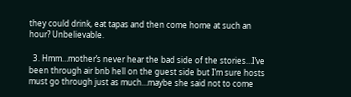they could drink, eat tapas and then come home at such an hour? Unbelievable.

  3. Hmm…mother’s never hear the bad side of the stories…I’ve been through air bnb hell on the guest side but I’m sure hosts must go through just as much…maybe she said not to come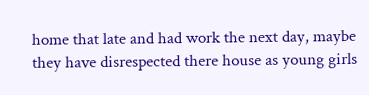home that late and had work the next day, maybe they have disrespected there house as young girls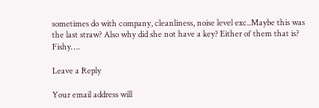sometimes do with company, cleanliness, noise level exc..Maybe this was the last straw? Also why did she not have a key? Either of them that is? Fishy….

Leave a Reply

Your email address will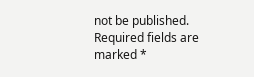not be published. Required fields are marked *